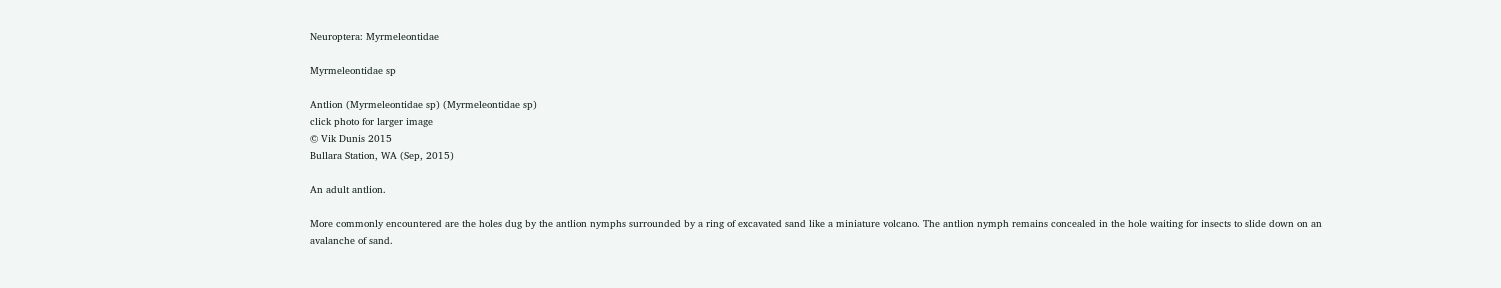Neuroptera: Myrmeleontidae

Myrmeleontidae sp

Antlion (Myrmeleontidae sp) (Myrmeleontidae sp)
click photo for larger image
© Vik Dunis 2015
Bullara Station, WA (Sep, 2015)

An adult antlion.

More commonly encountered are the holes dug by the antlion nymphs surrounded by a ring of excavated sand like a miniature volcano. The antlion nymph remains concealed in the hole waiting for insects to slide down on an avalanche of sand.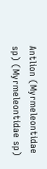Antlion (Myrmeleontidae sp) (Myrmeleontidae sp)